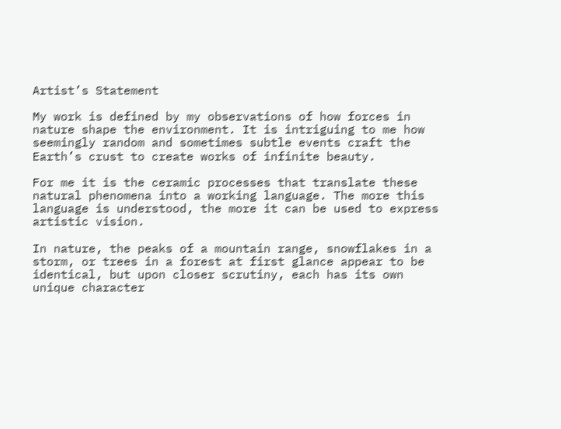Artist’s Statement

My work is defined by my observations of how forces in nature shape the environment. It is intriguing to me how seemingly random and sometimes subtle events craft the Earth’s crust to create works of infinite beauty.

For me it is the ceramic processes that translate these natural phenomena into a working language. The more this language is understood, the more it can be used to express artistic vision.

In nature, the peaks of a mountain range, snowflakes in a storm, or trees in a forest at first glance appear to be identical, but upon closer scrutiny, each has its own unique character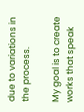due to variations in the process.

My goal is to create works that speak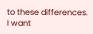to these differences.
I want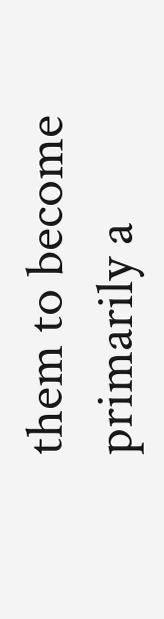them to become primarily a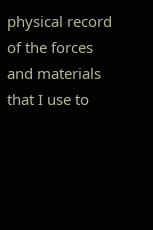physical record of the forces and materials that I use to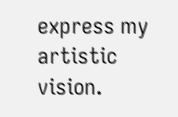express my artistic vision.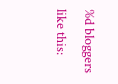%d bloggers like this: